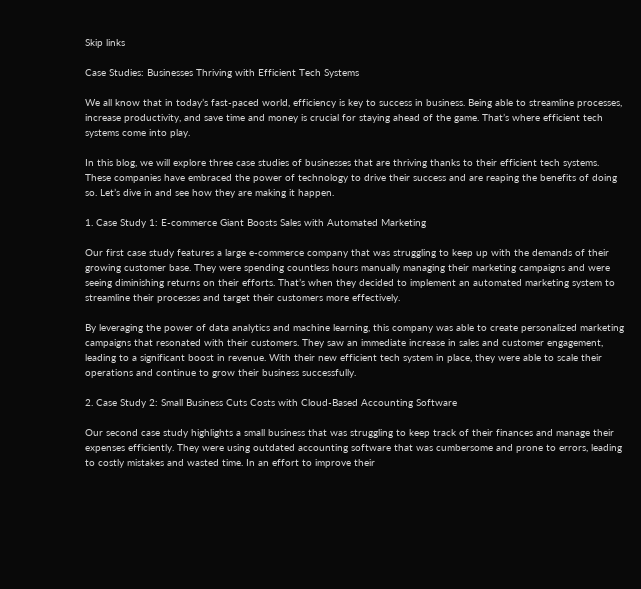Skip links

Case Studies: Businesses Thriving with Efficient Tech Systems

We all know that in today’s fast-paced world, efficiency is key to success in business. Being able to streamline processes, increase productivity, and save time and money is crucial for staying ahead of the game. That’s where efficient tech systems come into play.

In this blog, we will explore three case studies of businesses that are thriving thanks to their efficient tech systems. These companies have embraced the power of technology to drive their success and are reaping the benefits of doing so. Let’s dive in and see how they are making it happen.

1. Case Study 1: E-commerce Giant Boosts Sales with Automated Marketing

Our first case study features a large e-commerce company that was struggling to keep up with the demands of their growing customer base. They were spending countless hours manually managing their marketing campaigns and were seeing diminishing returns on their efforts. That’s when they decided to implement an automated marketing system to streamline their processes and target their customers more effectively.

By leveraging the power of data analytics and machine learning, this company was able to create personalized marketing campaigns that resonated with their customers. They saw an immediate increase in sales and customer engagement, leading to a significant boost in revenue. With their new efficient tech system in place, they were able to scale their operations and continue to grow their business successfully.

2. Case Study 2: Small Business Cuts Costs with Cloud-Based Accounting Software

Our second case study highlights a small business that was struggling to keep track of their finances and manage their expenses efficiently. They were using outdated accounting software that was cumbersome and prone to errors, leading to costly mistakes and wasted time. In an effort to improve their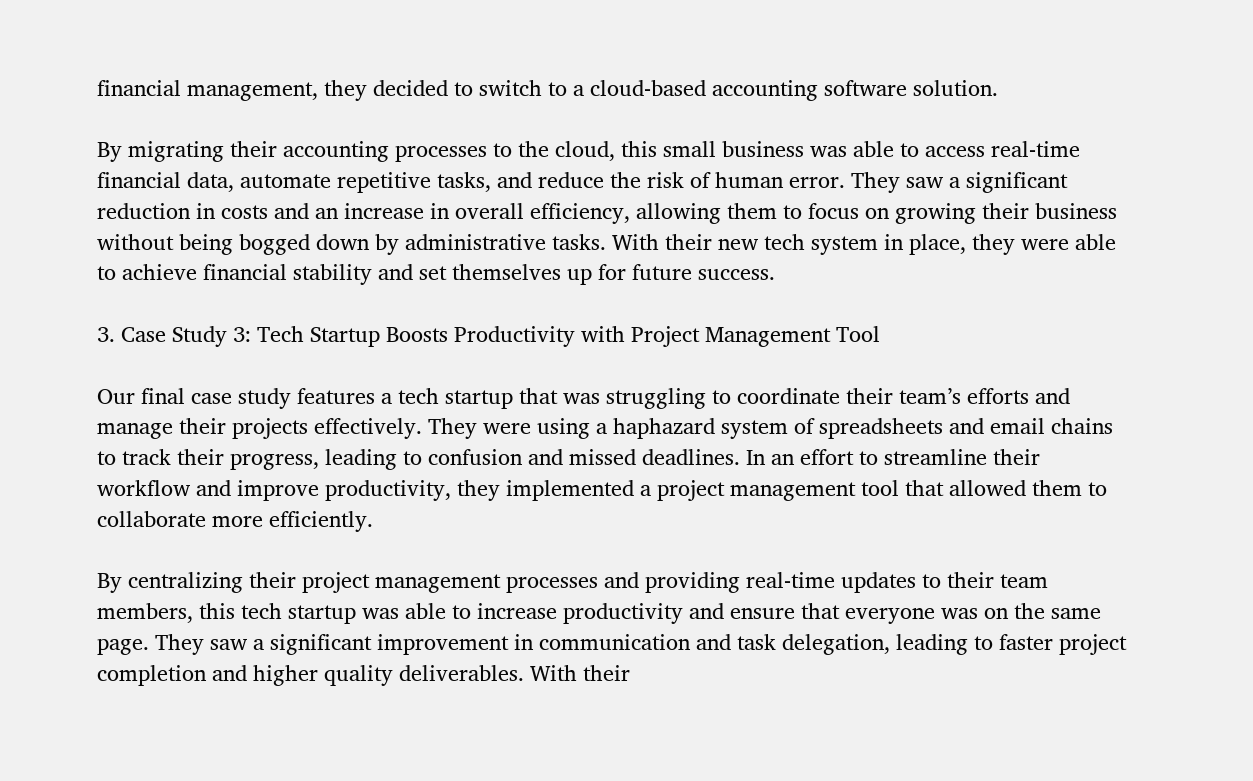financial management, they decided to switch to a cloud-based accounting software solution.

By migrating their accounting processes to the cloud, this small business was able to access real-time financial data, automate repetitive tasks, and reduce the risk of human error. They saw a significant reduction in costs and an increase in overall efficiency, allowing them to focus on growing their business without being bogged down by administrative tasks. With their new tech system in place, they were able to achieve financial stability and set themselves up for future success.

3. Case Study 3: Tech Startup Boosts Productivity with Project Management Tool

Our final case study features a tech startup that was struggling to coordinate their team’s efforts and manage their projects effectively. They were using a haphazard system of spreadsheets and email chains to track their progress, leading to confusion and missed deadlines. In an effort to streamline their workflow and improve productivity, they implemented a project management tool that allowed them to collaborate more efficiently.

By centralizing their project management processes and providing real-time updates to their team members, this tech startup was able to increase productivity and ensure that everyone was on the same page. They saw a significant improvement in communication and task delegation, leading to faster project completion and higher quality deliverables. With their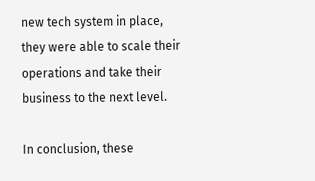new tech system in place, they were able to scale their operations and take their business to the next level.

In conclusion, these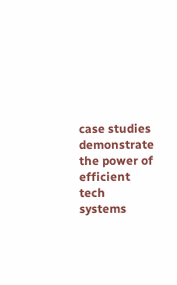case studies demonstrate the power of efficient tech systems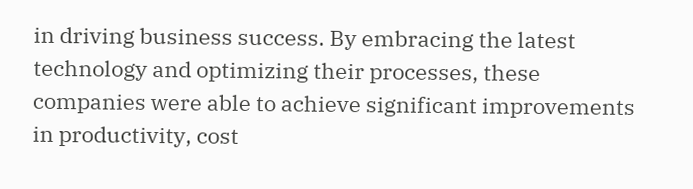in driving business success. By embracing the latest technology and optimizing their processes, these companies were able to achieve significant improvements in productivity, cost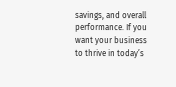savings, and overall performance. If you want your business to thrive in today’s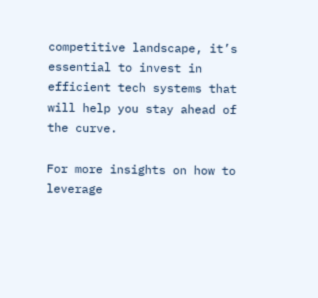competitive landscape, it’s essential to invest in efficient tech systems that will help you stay ahead of the curve.

For more insights on how to leverage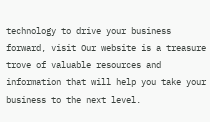technology to drive your business forward, visit Our website is a treasure trove of valuable resources and information that will help you take your business to the next level.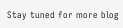Stay tuned for more blog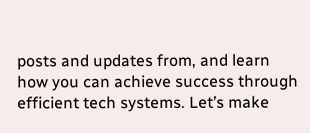posts and updates from, and learn how you can achieve success through efficient tech systems. Let’s make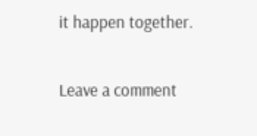it happen together.

Leave a comment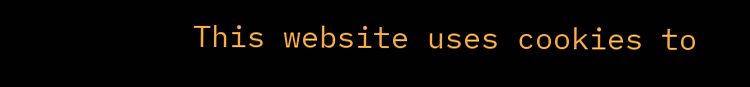This website uses cookies to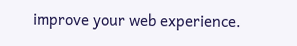improve your web experience.